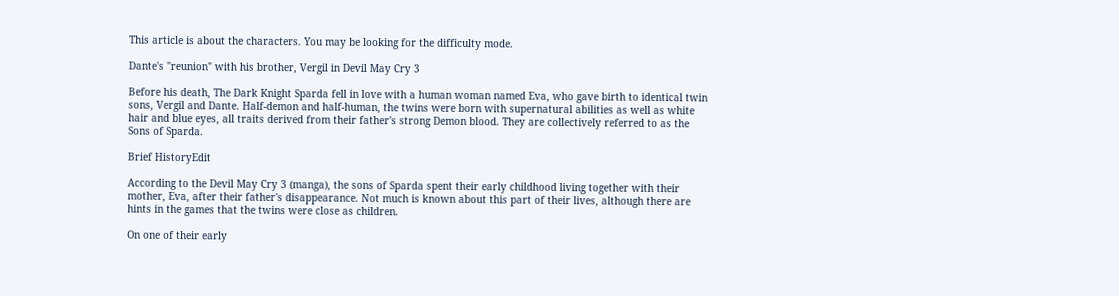This article is about the characters. You may be looking for the difficulty mode.

Dante's "reunion" with his brother, Vergil in Devil May Cry 3

Before his death, The Dark Knight Sparda fell in love with a human woman named Eva, who gave birth to identical twin sons, Vergil and Dante. Half-demon and half-human, the twins were born with supernatural abilities as well as white hair and blue eyes, all traits derived from their father's strong Demon blood. They are collectively referred to as the Sons of Sparda.

Brief HistoryEdit

According to the Devil May Cry 3 (manga), the sons of Sparda spent their early childhood living together with their mother, Eva, after their father's disappearance. Not much is known about this part of their lives, although there are hints in the games that the twins were close as children.

On one of their early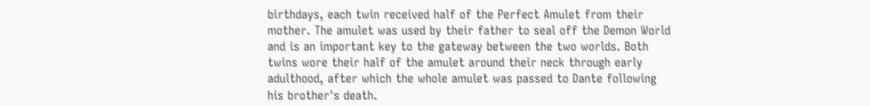birthdays, each twin received half of the Perfect Amulet from their mother. The amulet was used by their father to seal off the Demon World and is an important key to the gateway between the two worlds. Both twins wore their half of the amulet around their neck through early adulthood, after which the whole amulet was passed to Dante following his brother's death.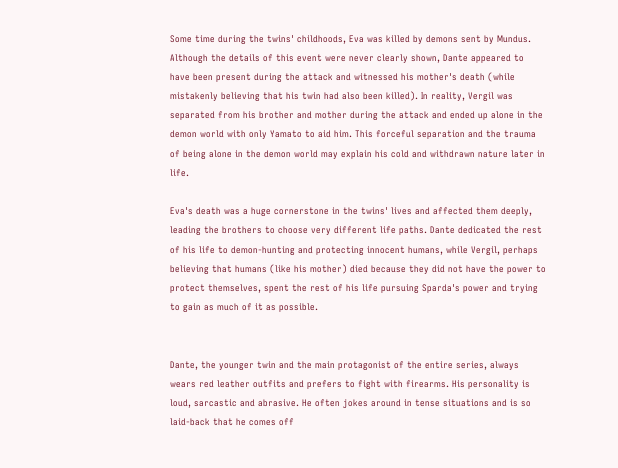Some time during the twins' childhoods, Eva was killed by demons sent by Mundus. Although the details of this event were never clearly shown, Dante appeared to have been present during the attack and witnessed his mother's death (while mistakenly believing that his twin had also been killed). In reality, Vergil was separated from his brother and mother during the attack and ended up alone in the demon world with only Yamato to aid him. This forceful separation and the trauma of being alone in the demon world may explain his cold and withdrawn nature later in life.

Eva's death was a huge cornerstone in the twins' lives and affected them deeply, leading the brothers to choose very different life paths. Dante dedicated the rest of his life to demon-hunting and protecting innocent humans, while Vergil, perhaps believing that humans (like his mother) died because they did not have the power to protect themselves, spent the rest of his life pursuing Sparda's power and trying to gain as much of it as possible.


Dante, the younger twin and the main protagonist of the entire series, always wears red leather outfits and prefers to fight with firearms. His personality is loud, sarcastic and abrasive. He often jokes around in tense situations and is so laid-back that he comes off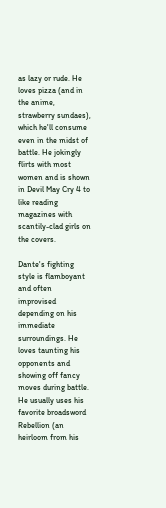as lazy or rude. He loves pizza (and in the anime, strawberry sundaes), which he'll consume even in the midst of battle. He jokingly flirts with most women and is shown in Devil May Cry 4 to like reading magazines with scantily-clad girls on the covers.

Dante's fighting style is flamboyant and often improvised depending on his immediate surroundings. He loves taunting his opponents and showing off fancy moves during battle. He usually uses his favorite broadsword Rebellion (an heirloom from his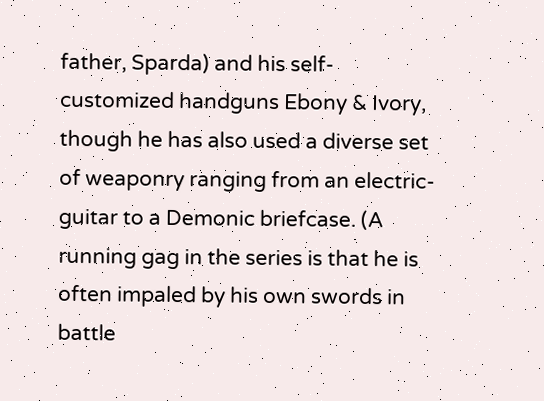father, Sparda) and his self-customized handguns Ebony & Ivory, though he has also used a diverse set of weaponry ranging from an electric-guitar to a Demonic briefcase. (A running gag in the series is that he is often impaled by his own swords in battle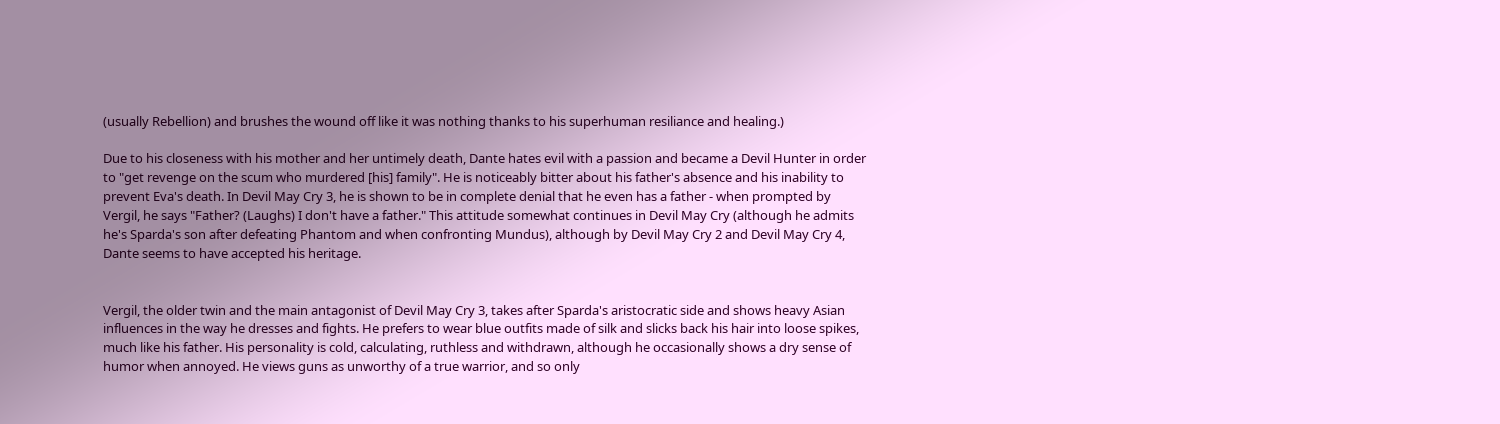(usually Rebellion) and brushes the wound off like it was nothing thanks to his superhuman resiliance and healing.)

Due to his closeness with his mother and her untimely death, Dante hates evil with a passion and became a Devil Hunter in order to "get revenge on the scum who murdered [his] family". He is noticeably bitter about his father's absence and his inability to prevent Eva's death. In Devil May Cry 3, he is shown to be in complete denial that he even has a father - when prompted by Vergil, he says "Father? (Laughs) I don't have a father." This attitude somewhat continues in Devil May Cry (although he admits he's Sparda's son after defeating Phantom and when confronting Mundus), although by Devil May Cry 2 and Devil May Cry 4, Dante seems to have accepted his heritage.


Vergil, the older twin and the main antagonist of Devil May Cry 3, takes after Sparda's aristocratic side and shows heavy Asian influences in the way he dresses and fights. He prefers to wear blue outfits made of silk and slicks back his hair into loose spikes, much like his father. His personality is cold, calculating, ruthless and withdrawn, although he occasionally shows a dry sense of humor when annoyed. He views guns as unworthy of a true warrior, and so only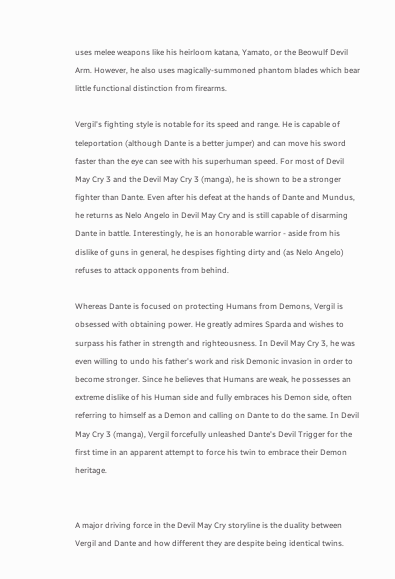uses melee weapons like his heirloom katana, Yamato, or the Beowulf Devil Arm. However, he also uses magically-summoned phantom blades which bear little functional distinction from firearms.

Vergil's fighting style is notable for its speed and range. He is capable of teleportation (although Dante is a better jumper) and can move his sword faster than the eye can see with his superhuman speed. For most of Devil May Cry 3 and the Devil May Cry 3 (manga), he is shown to be a stronger fighter than Dante. Even after his defeat at the hands of Dante and Mundus, he returns as Nelo Angelo in Devil May Cry and is still capable of disarming Dante in battle. Interestingly, he is an honorable warrior - aside from his dislike of guns in general, he despises fighting dirty and (as Nelo Angelo) refuses to attack opponents from behind.

Whereas Dante is focused on protecting Humans from Demons, Vergil is obsessed with obtaining power. He greatly admires Sparda and wishes to surpass his father in strength and righteousness. In Devil May Cry 3, he was even willing to undo his father's work and risk Demonic invasion in order to become stronger. Since he believes that Humans are weak, he possesses an extreme dislike of his Human side and fully embraces his Demon side, often referring to himself as a Demon and calling on Dante to do the same. In Devil May Cry 3 (manga), Vergil forcefully unleashed Dante's Devil Trigger for the first time in an apparent attempt to force his twin to embrace their Demon heritage.


A major driving force in the Devil May Cry storyline is the duality between Vergil and Dante and how different they are despite being identical twins.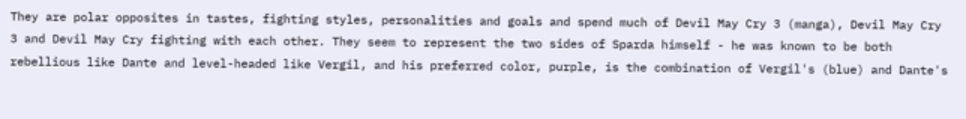They are polar opposites in tastes, fighting styles, personalities and goals and spend much of Devil May Cry 3 (manga), Devil May Cry 3 and Devil May Cry fighting with each other. They seem to represent the two sides of Sparda himself - he was known to be both rebellious like Dante and level-headed like Vergil, and his preferred color, purple, is the combination of Vergil's (blue) and Dante's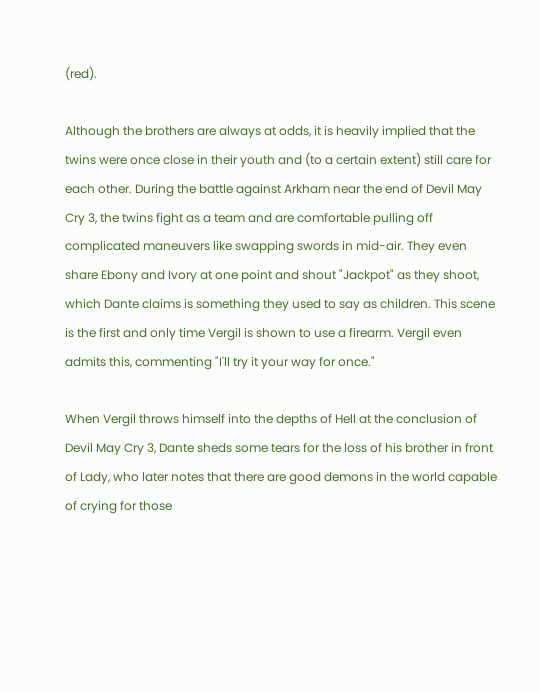(red).

Although the brothers are always at odds, it is heavily implied that the twins were once close in their youth and (to a certain extent) still care for each other. During the battle against Arkham near the end of Devil May Cry 3, the twins fight as a team and are comfortable pulling off complicated maneuvers like swapping swords in mid-air. They even share Ebony and Ivory at one point and shout "Jackpot" as they shoot, which Dante claims is something they used to say as children. This scene is the first and only time Vergil is shown to use a firearm. Vergil even admits this, commenting "I'll try it your way for once."

When Vergil throws himself into the depths of Hell at the conclusion of Devil May Cry 3, Dante sheds some tears for the loss of his brother in front of Lady, who later notes that there are good demons in the world capable of crying for those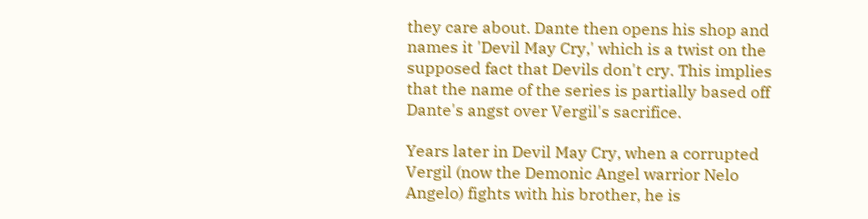they care about. Dante then opens his shop and names it 'Devil May Cry,' which is a twist on the supposed fact that Devils don't cry. This implies that the name of the series is partially based off Dante's angst over Vergil's sacrifice.

Years later in Devil May Cry, when a corrupted Vergil (now the Demonic Angel warrior Nelo Angelo) fights with his brother, he is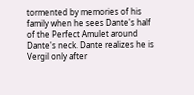tormented by memories of his family when he sees Dante's half of the Perfect Amulet around Dante's neck. Dante realizes he is Vergil only after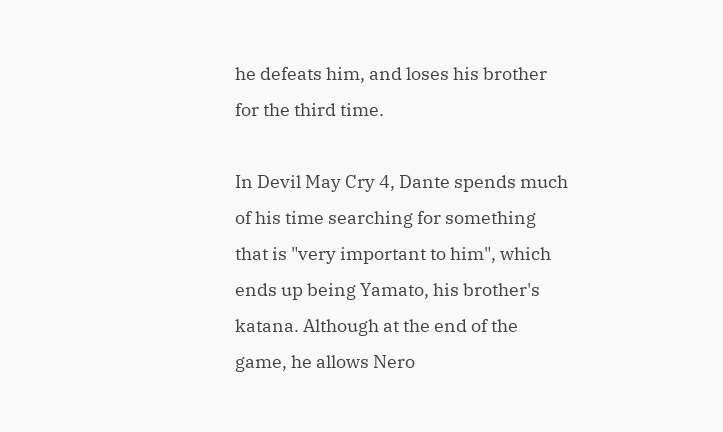he defeats him, and loses his brother for the third time.

In Devil May Cry 4, Dante spends much of his time searching for something that is "very important to him", which ends up being Yamato, his brother's katana. Although at the end of the game, he allows Nero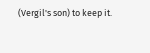(Vergil's son) to keep it.